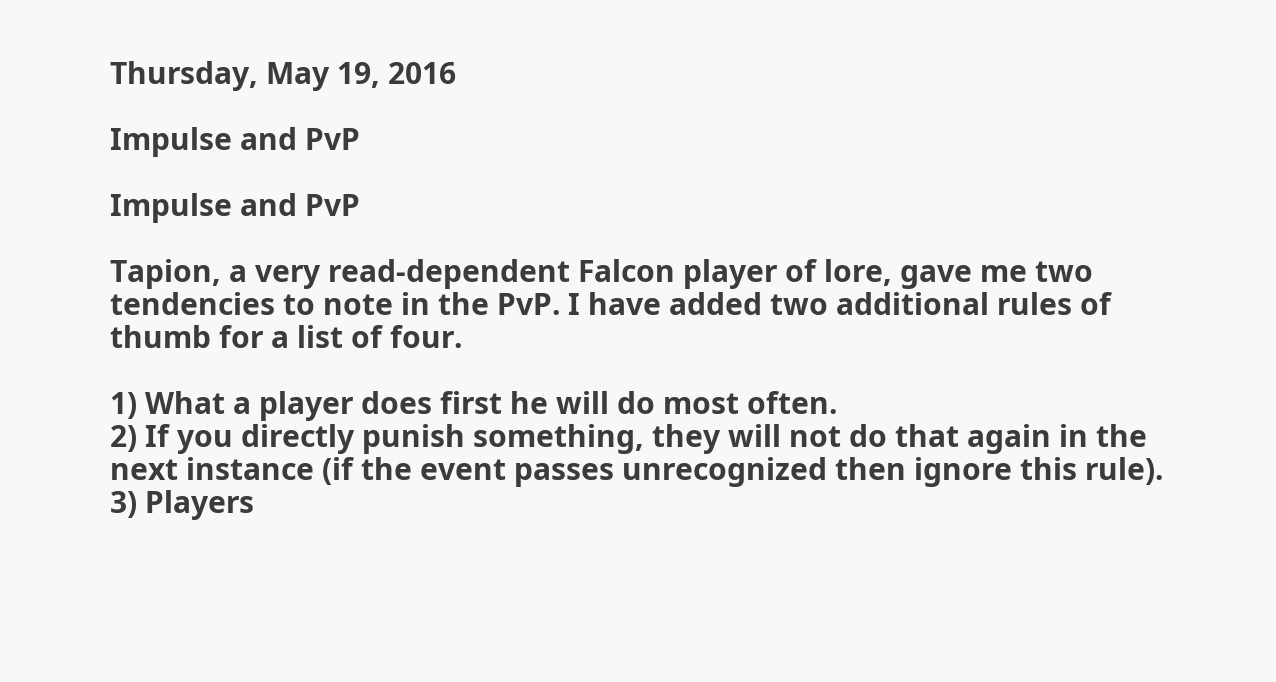Thursday, May 19, 2016

Impulse and PvP

Impulse and PvP

Tapion, a very read-dependent Falcon player of lore, gave me two tendencies to note in the PvP. I have added two additional rules of thumb for a list of four.

1) What a player does first he will do most often.
2) If you directly punish something, they will not do that again in the next instance (if the event passes unrecognized then ignore this rule).
3) Players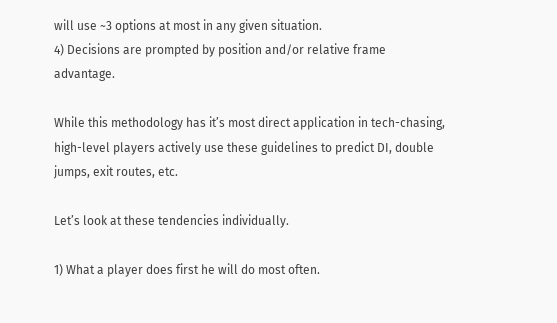will use ~3 options at most in any given situation.
4) Decisions are prompted by position and/or relative frame advantage.

While this methodology has it’s most direct application in tech-chasing, high-level players actively use these guidelines to predict DI, double jumps, exit routes, etc.

Let’s look at these tendencies individually.

1) What a player does first he will do most often.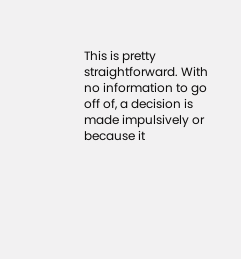This is pretty straightforward. With no information to go off of, a decision is made impulsively or because it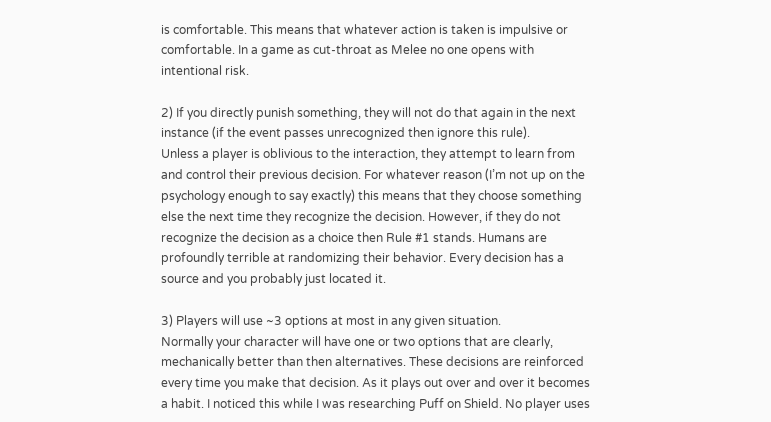is comfortable. This means that whatever action is taken is impulsive or comfortable. In a game as cut-throat as Melee no one opens with intentional risk.

2) If you directly punish something, they will not do that again in the next instance (if the event passes unrecognized then ignore this rule).
Unless a player is oblivious to the interaction, they attempt to learn from and control their previous decision. For whatever reason (I’m not up on the psychology enough to say exactly) this means that they choose something else the next time they recognize the decision. However, if they do not recognize the decision as a choice then Rule #1 stands. Humans are profoundly terrible at randomizing their behavior. Every decision has a source and you probably just located it.

3) Players will use ~3 options at most in any given situation.
Normally your character will have one or two options that are clearly, mechanically better than then alternatives. These decisions are reinforced every time you make that decision. As it plays out over and over it becomes a habit. I noticed this while I was researching Puff on Shield. No player uses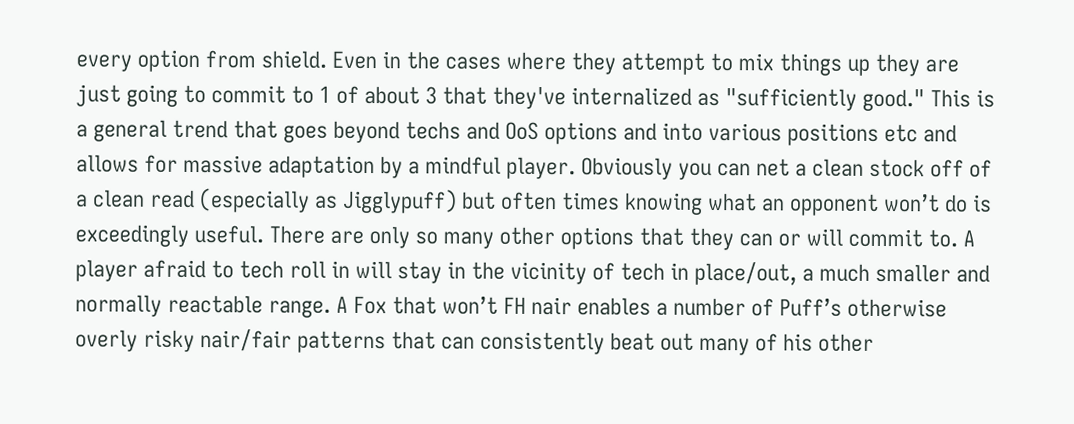every option from shield. Even in the cases where they attempt to mix things up they are just going to commit to 1 of about 3 that they've internalized as "sufficiently good." This is a general trend that goes beyond techs and OoS options and into various positions etc and allows for massive adaptation by a mindful player. Obviously you can net a clean stock off of a clean read (especially as Jigglypuff) but often times knowing what an opponent won’t do is exceedingly useful. There are only so many other options that they can or will commit to. A player afraid to tech roll in will stay in the vicinity of tech in place/out, a much smaller and normally reactable range. A Fox that won’t FH nair enables a number of Puff’s otherwise overly risky nair/fair patterns that can consistently beat out many of his other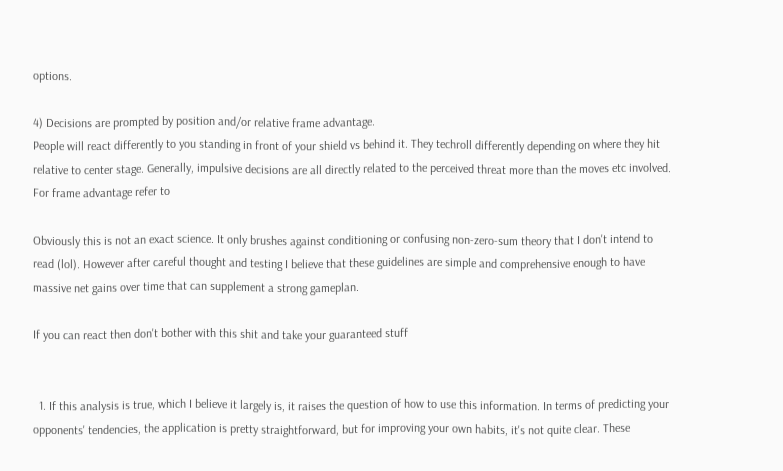options.

4) Decisions are prompted by position and/or relative frame advantage.
People will react differently to you standing in front of your shield vs behind it. They techroll differently depending on where they hit relative to center stage. Generally, impulsive decisions are all directly related to the perceived threat more than the moves etc involved.
For frame advantage refer to

Obviously this is not an exact science. It only brushes against conditioning or confusing non-zero-sum theory that I don't intend to read (lol). However after careful thought and testing I believe that these guidelines are simple and comprehensive enough to have massive net gains over time that can supplement a strong gameplan.

If you can react then don't bother with this shit and take your guaranteed stuff


  1. If this analysis is true, which I believe it largely is, it raises the question of how to use this information. In terms of predicting your opponents' tendencies, the application is pretty straightforward, but for improving your own habits, it's not quite clear. These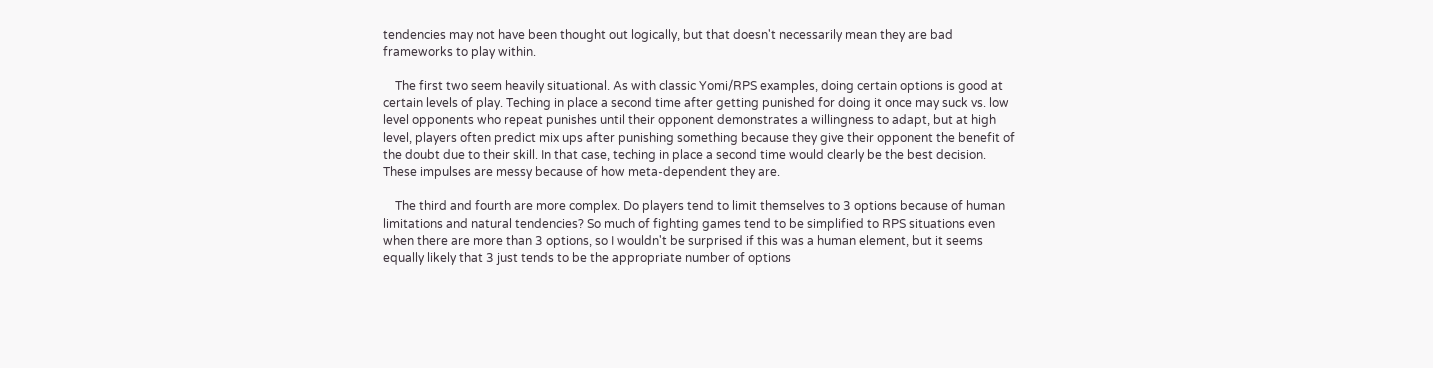tendencies may not have been thought out logically, but that doesn't necessarily mean they are bad frameworks to play within.

    The first two seem heavily situational. As with classic Yomi/RPS examples, doing certain options is good at certain levels of play. Teching in place a second time after getting punished for doing it once may suck vs. low level opponents who repeat punishes until their opponent demonstrates a willingness to adapt, but at high level, players often predict mix ups after punishing something because they give their opponent the benefit of the doubt due to their skill. In that case, teching in place a second time would clearly be the best decision. These impulses are messy because of how meta-dependent they are.

    The third and fourth are more complex. Do players tend to limit themselves to 3 options because of human limitations and natural tendencies? So much of fighting games tend to be simplified to RPS situations even when there are more than 3 options, so I wouldn't be surprised if this was a human element, but it seems equally likely that 3 just tends to be the appropriate number of options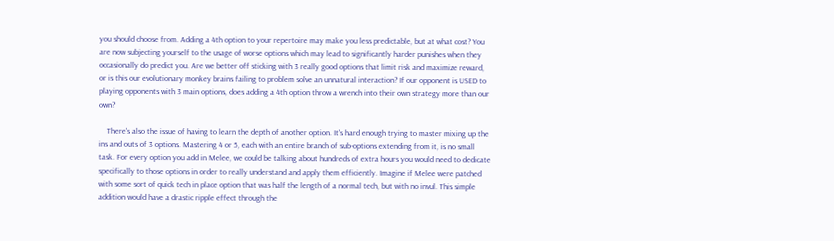you should choose from. Adding a 4th option to your repertoire may make you less predictable, but at what cost? You are now subjecting yourself to the usage of worse options which may lead to significantly harder punishes when they occasionally do predict you. Are we better off sticking with 3 really good options that limit risk and maximize reward, or is this our evolutionary monkey brains failing to problem solve an unnatural interaction? If our opponent is USED to playing opponents with 3 main options, does adding a 4th option throw a wrench into their own strategy more than our own?

    There's also the issue of having to learn the depth of another option. It's hard enough trying to master mixing up the ins and outs of 3 options. Mastering 4 or 5, each with an entire branch of sub-options extending from it, is no small task. For every option you add in Melee, we could be talking about hundreds of extra hours you would need to dedicate specifically to those options in order to really understand and apply them efficiently. Imagine if Melee were patched with some sort of quick tech in place option that was half the length of a normal tech, but with no invul. This simple addition would have a drastic ripple effect through the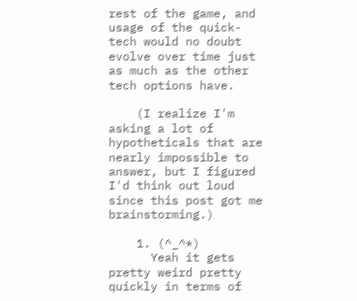rest of the game, and usage of the quick-tech would no doubt evolve over time just as much as the other tech options have.

    (I realize I'm asking a lot of hypotheticals that are nearly impossible to answer, but I figured I'd think out loud since this post got me brainstorming.)

    1. (^_^*)
      Yeah it gets pretty weird pretty quickly in terms of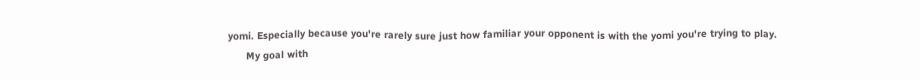yomi. Especially because you're rarely sure just how familiar your opponent is with the yomi you're trying to play.
      My goal with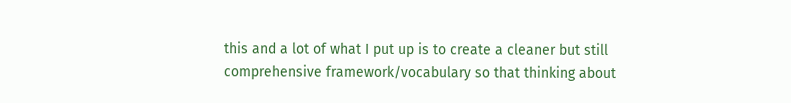this and a lot of what I put up is to create a cleaner but still comprehensive framework/vocabulary so that thinking about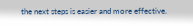the next steps is easier and more effective.